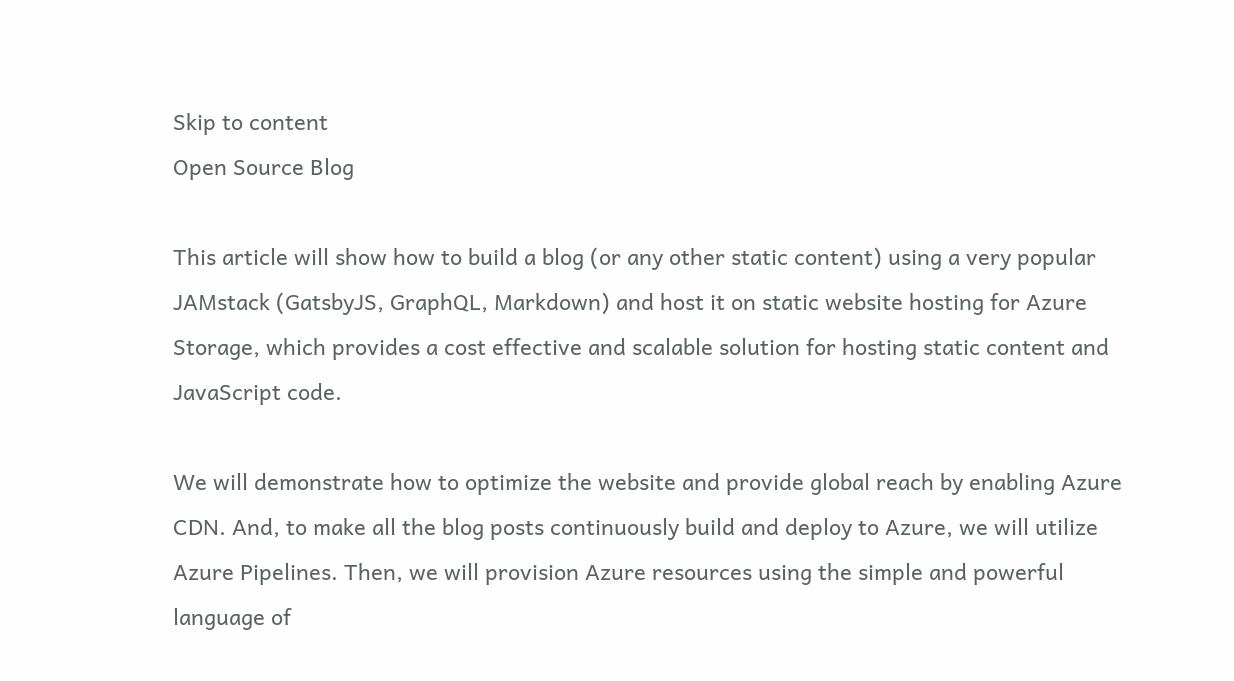Skip to content
Open Source Blog

This article will show how to build a blog (or any other static content) using a very popular JAMstack (GatsbyJS, GraphQL, Markdown) and host it on static website hosting for Azure Storage, which provides a cost effective and scalable solution for hosting static content and JavaScript code.

We will demonstrate how to optimize the website and provide global reach by enabling Azure CDN. And, to make all the blog posts continuously build and deploy to Azure, we will utilize Azure Pipelines. Then, we will provision Azure resources using the simple and powerful language of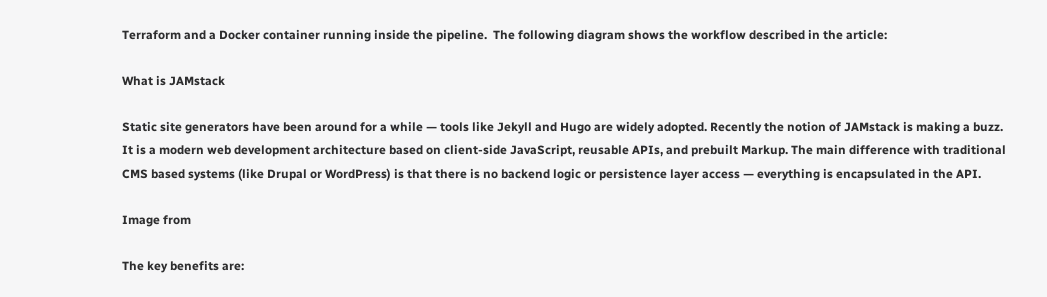Terraform and a Docker container running inside the pipeline.  The following diagram shows the workflow described in the article:

What is JAMstack

Static site generators have been around for a while — tools like Jekyll and Hugo are widely adopted. Recently the notion of JAMstack is making a buzz. It is a modern web development architecture based on client-side JavaScript, reusable APIs, and prebuilt Markup. The main difference with traditional CMS based systems (like Drupal or WordPress) is that there is no backend logic or persistence layer access — everything is encapsulated in the API.

Image from

The key benefits are: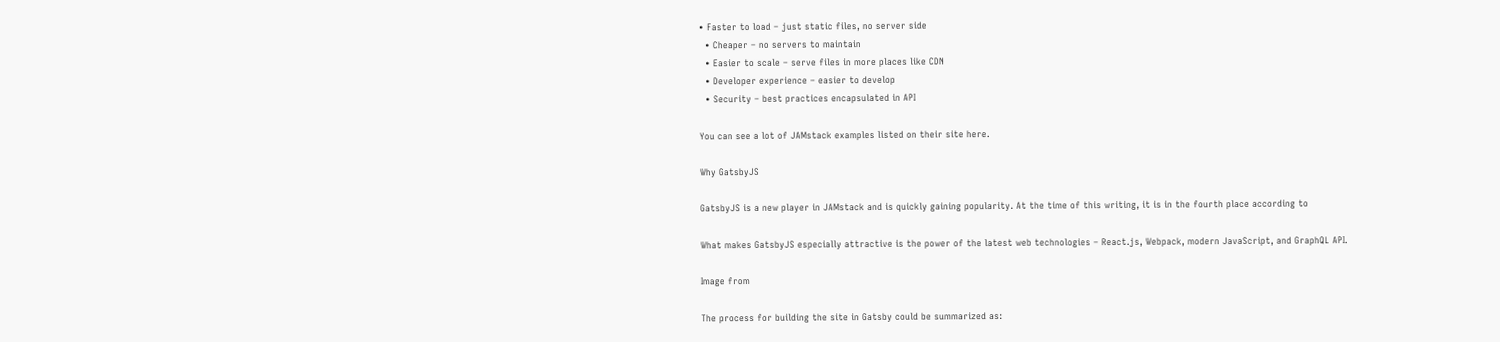• Faster to load – just static files, no server side
  • Cheaper – no servers to maintain
  • Easier to scale – serve files in more places like CDN
  • Developer experience – easier to develop
  • Security – best practices encapsulated in API

You can see a lot of JAMstack examples listed on their site here.

Why GatsbyJS

GatsbyJS is a new player in JAMstack and is quickly gaining popularity. At the time of this writing, it is in the fourth place according to

What makes GatsbyJS especially attractive is the power of the latest web technologies – React.js, Webpack, modern JavaScript, and GraphQL API.

Image from

The process for building the site in Gatsby could be summarized as: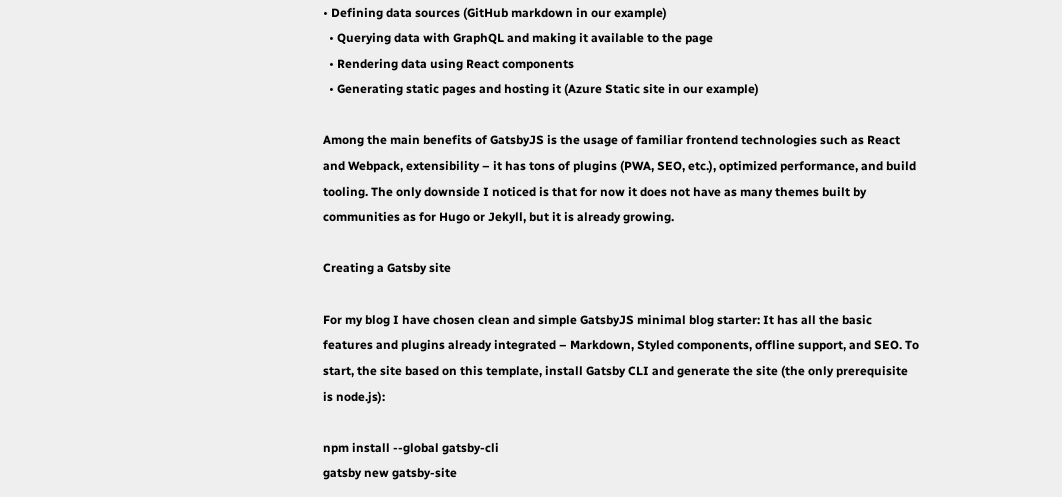• Defining data sources (GitHub markdown in our example)
  • Querying data with GraphQL and making it available to the page
  • Rendering data using React components
  • Generating static pages and hosting it (Azure Static site in our example)

Among the main benefits of GatsbyJS is the usage of familiar frontend technologies such as React and Webpack, extensibility – it has tons of plugins (PWA, SEO, etc.), optimized performance, and build tooling. The only downside I noticed is that for now it does not have as many themes built by communities as for Hugo or Jekyll, but it is already growing.

Creating a Gatsby site

For my blog I have chosen clean and simple GatsbyJS minimal blog starter: It has all the basic features and plugins already integrated – Markdown, Styled components, offline support, and SEO. To start, the site based on this template, install Gatsby CLI and generate the site (the only prerequisite is node.js):

npm install --global gatsby-cli
gatsby new gatsby-site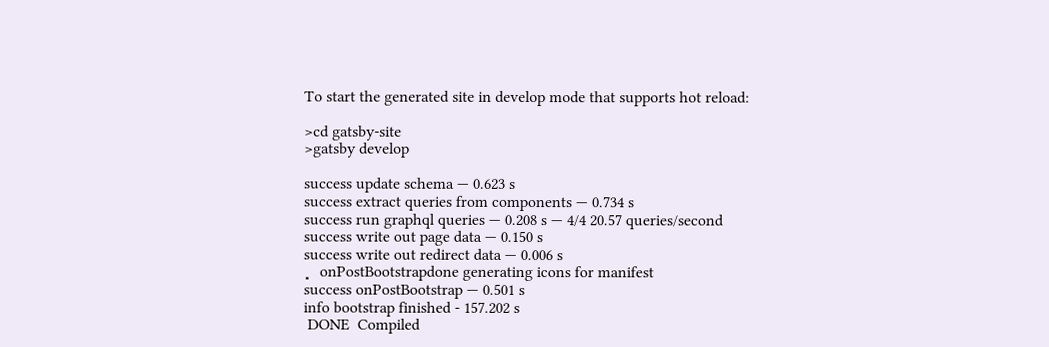To start the generated site in develop mode that supports hot reload:

>cd gatsby-site
>gatsby develop

success update schema — 0.623 s
success extract queries from components — 0.734 s
success run graphql queries — 0.208 s — 4/4 20.57 queries/second
success write out page data — 0.150 s
success write out redirect data — 0.006 s
⡀ onPostBootstrapdone generating icons for manifest
success onPostBootstrap — 0.501 s
info bootstrap finished - 157.202 s
 DONE  Compiled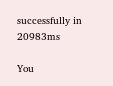successfully in 20983ms

You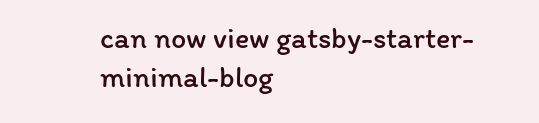can now view gatsby-starter-minimal-blog